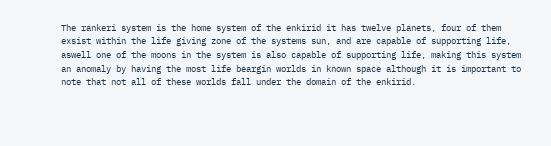The rankeri system is the home system of the enkirid it has twelve planets, four of them exsist within the life giving zone of the systems sun, and are capable of supporting life, aswell one of the moons in the system is also capable of supporting life, making this system an anomaly by having the most life beargin worlds in known space although it is important to note that not all of these worlds fall under the domain of the enkirid.